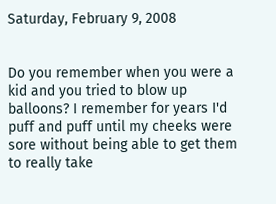Saturday, February 9, 2008


Do you remember when you were a kid and you tried to blow up balloons? I remember for years I'd puff and puff until my cheeks were sore without being able to get them to really take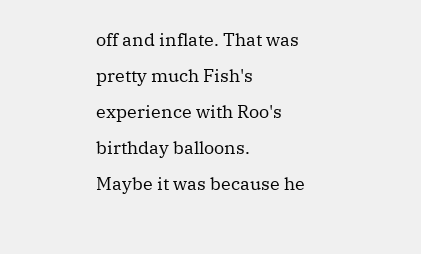off and inflate. That was pretty much Fish's experience with Roo's birthday balloons. Maybe it was because he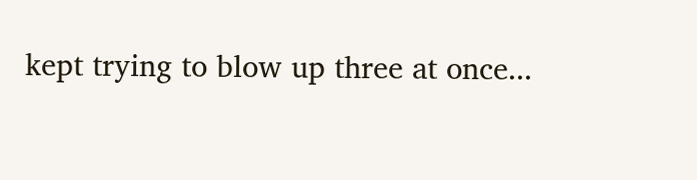kept trying to blow up three at once...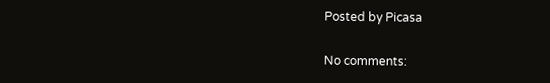Posted by Picasa

No comments: